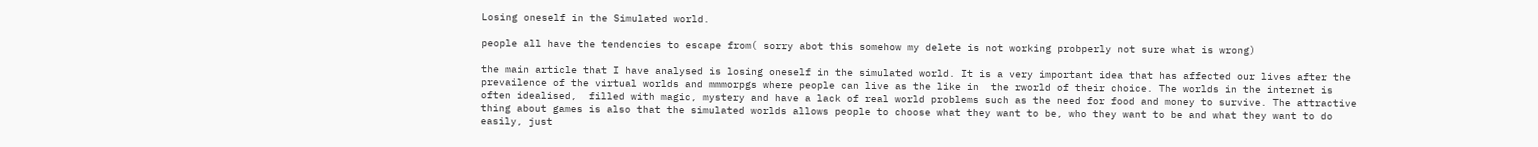Losing oneself in the Simulated world.

people all have the tendencies to escape from( sorry abot this somehow my delete is not working probperly not sure what is wrong)

the main article that I have analysed is losing oneself in the simulated world. It is a very important idea that has affected our lives after the prevailence of the virtual worlds and mmmorpgs where people can live as the like in  the rworld of their choice. The worlds in the internet is often idealised,  filled with magic, mystery and have a lack of real world problems such as the need for food and money to survive. The attractive thing about games is also that the simulated worlds allows people to choose what they want to be, who they want to be and what they want to do easily, just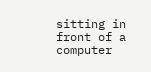sitting in front of a computer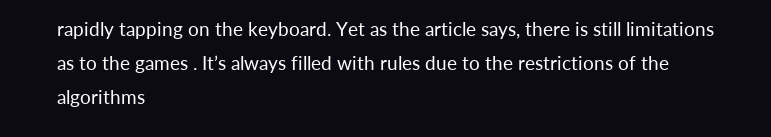rapidly tapping on the keyboard. Yet as the article says, there is still limitations as to the games . It’s always filled with rules due to the restrictions of the algorithms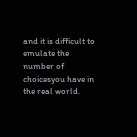and it is difficult to emulate the number of choicesyou have in the real world.